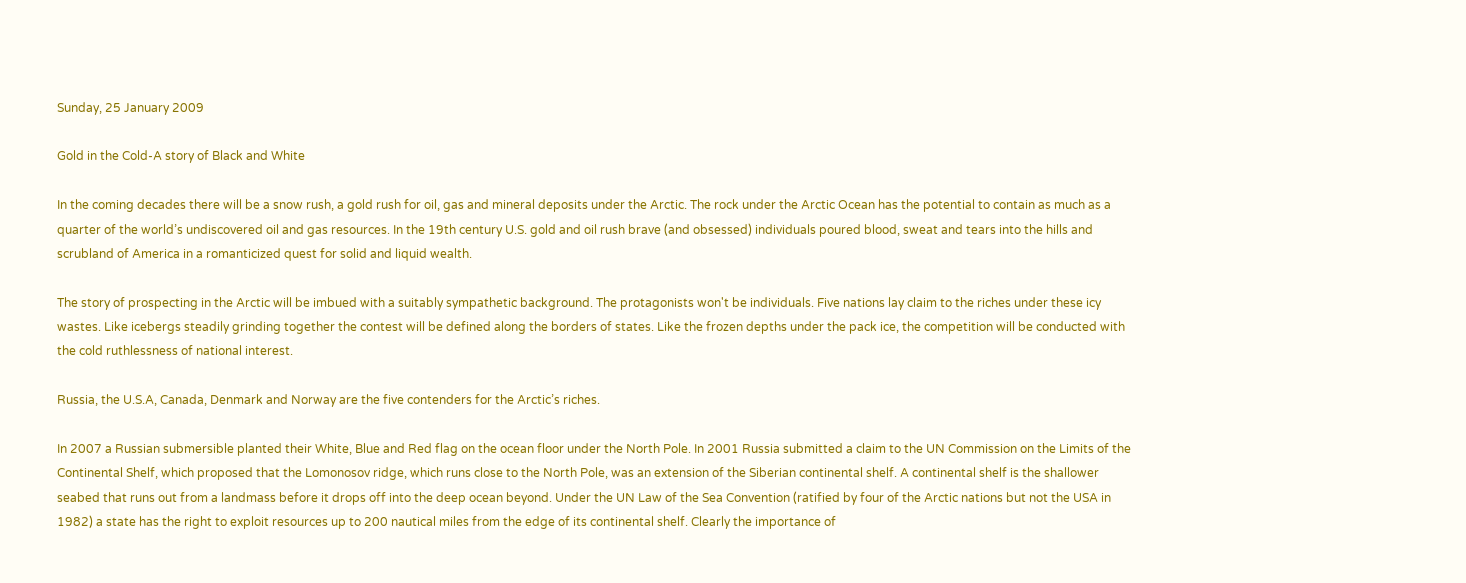Sunday, 25 January 2009

Gold in the Cold-A story of Black and White

In the coming decades there will be a snow rush, a gold rush for oil, gas and mineral deposits under the Arctic. The rock under the Arctic Ocean has the potential to contain as much as a quarter of the world’s undiscovered oil and gas resources. In the 19th century U.S. gold and oil rush brave (and obsessed) individuals poured blood, sweat and tears into the hills and scrubland of America in a romanticized quest for solid and liquid wealth.

The story of prospecting in the Arctic will be imbued with a suitably sympathetic background. The protagonists won't be individuals. Five nations lay claim to the riches under these icy wastes. Like icebergs steadily grinding together the contest will be defined along the borders of states. Like the frozen depths under the pack ice, the competition will be conducted with the cold ruthlessness of national interest.

Russia, the U.S.A, Canada, Denmark and Norway are the five contenders for the Arctic’s riches.

In 2007 a Russian submersible planted their White, Blue and Red flag on the ocean floor under the North Pole. In 2001 Russia submitted a claim to the UN Commission on the Limits of the Continental Shelf, which proposed that the Lomonosov ridge, which runs close to the North Pole, was an extension of the Siberian continental shelf. A continental shelf is the shallower seabed that runs out from a landmass before it drops off into the deep ocean beyond. Under the UN Law of the Sea Convention (ratified by four of the Arctic nations but not the USA in 1982) a state has the right to exploit resources up to 200 nautical miles from the edge of its continental shelf. Clearly the importance of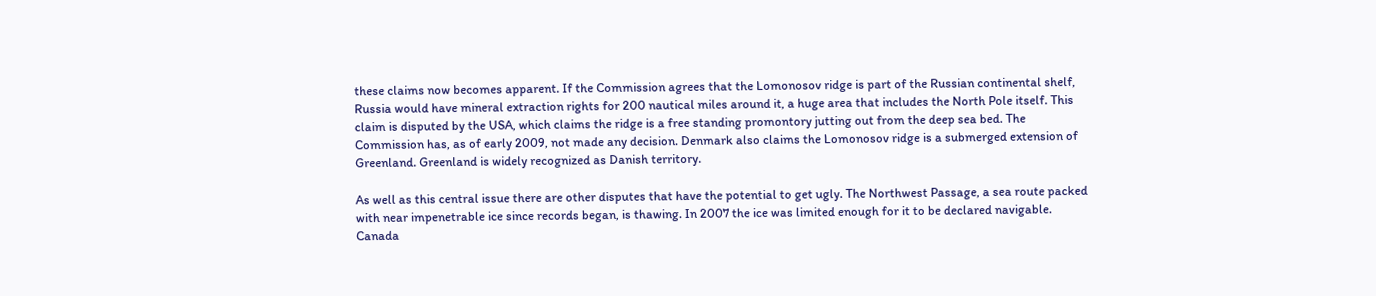these claims now becomes apparent. If the Commission agrees that the Lomonosov ridge is part of the Russian continental shelf, Russia would have mineral extraction rights for 200 nautical miles around it, a huge area that includes the North Pole itself. This claim is disputed by the USA, which claims the ridge is a free standing promontory jutting out from the deep sea bed. The Commission has, as of early 2009, not made any decision. Denmark also claims the Lomonosov ridge is a submerged extension of Greenland. Greenland is widely recognized as Danish territory.

As well as this central issue there are other disputes that have the potential to get ugly. The Northwest Passage, a sea route packed with near impenetrable ice since records began, is thawing. In 2007 the ice was limited enough for it to be declared navigable. Canada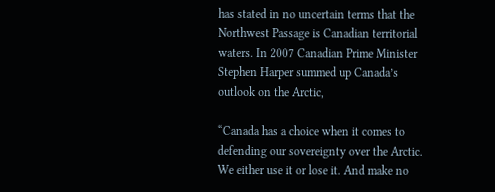has stated in no uncertain terms that the Northwest Passage is Canadian territorial waters. In 2007 Canadian Prime Minister Stephen Harper summed up Canada’s outlook on the Arctic,

“Canada has a choice when it comes to defending our sovereignty over the Arctic. We either use it or lose it. And make no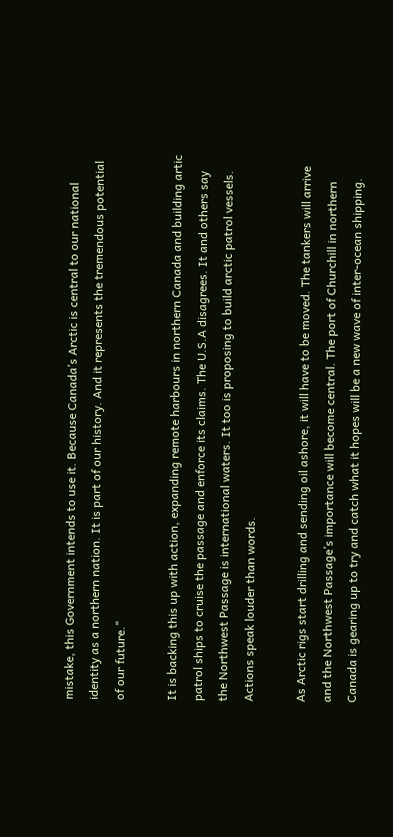mistake, this Government intends to use it. Because Canada’s Arctic is central to our national identity as a northern nation. It is part of our history. And it represents the tremendous potential of our future."

It is backing this up with action, expanding remote harbours in northern Canada and building artic patrol ships to cruise the passage and enforce its claims. The U.S.A disagrees. It and others say the Northwest Passage is international waters. It too is proposing to build arctic patrol vessels. Actions speak louder than words.

As Arctic rigs start drilling and sending oil ashore, it will have to be moved. The tankers will arrive and the Northwest Passage’s importance will become central. The port of Churchill in northern Canada is gearing up to try and catch what it hopes will be a new wave of inter-ocean shipping.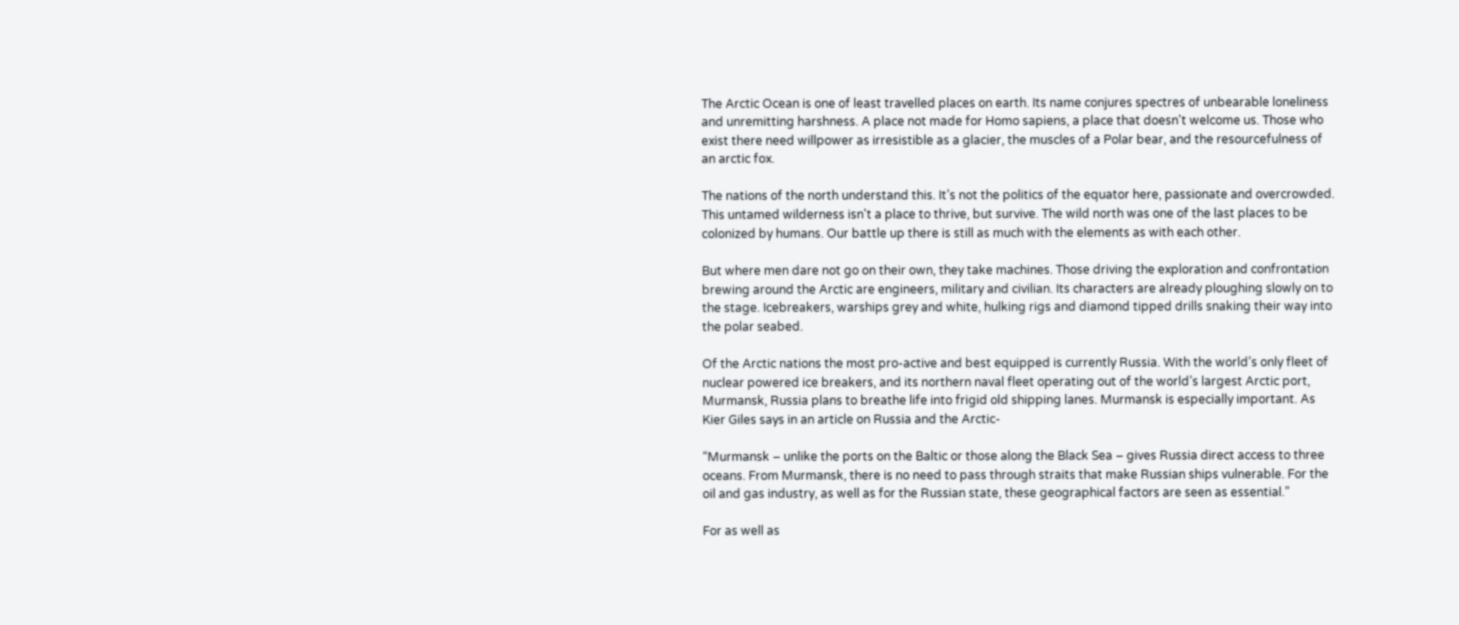The Arctic Ocean is one of least travelled places on earth. Its name conjures spectres of unbearable loneliness and unremitting harshness. A place not made for Homo sapiens, a place that doesn't welcome us. Those who exist there need willpower as irresistible as a glacier, the muscles of a Polar bear, and the resourcefulness of an arctic fox.

The nations of the north understand this. It’s not the politics of the equator here, passionate and overcrowded. This untamed wilderness isn't a place to thrive, but survive. The wild north was one of the last places to be colonized by humans. Our battle up there is still as much with the elements as with each other.

But where men dare not go on their own, they take machines. Those driving the exploration and confrontation brewing around the Arctic are engineers, military and civilian. Its characters are already ploughing slowly on to the stage. Icebreakers, warships grey and white, hulking rigs and diamond tipped drills snaking their way into the polar seabed.

Of the Arctic nations the most pro-active and best equipped is currently Russia. With the world’s only fleet of nuclear powered ice breakers, and its northern naval fleet operating out of the world’s largest Arctic port, Murmansk, Russia plans to breathe life into frigid old shipping lanes. Murmansk is especially important. As Kier Giles says in an article on Russia and the Arctic-

“Murmansk – unlike the ports on the Baltic or those along the Black Sea – gives Russia direct access to three oceans. From Murmansk, there is no need to pass through straits that make Russian ships vulnerable. For the oil and gas industry, as well as for the Russian state, these geographical factors are seen as essential.”

For as well as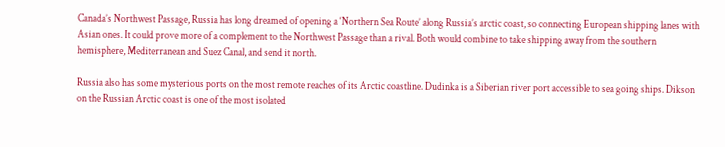Canada’s Northwest Passage, Russia has long dreamed of opening a ‘Northern Sea Route’ along Russia’s arctic coast, so connecting European shipping lanes with Asian ones. It could prove more of a complement to the Northwest Passage than a rival. Both would combine to take shipping away from the southern hemisphere, Mediterranean and Suez Canal, and send it north.

Russia also has some mysterious ports on the most remote reaches of its Arctic coastline. Dudinka is a Siberian river port accessible to sea going ships. Dikson on the Russian Arctic coast is one of the most isolated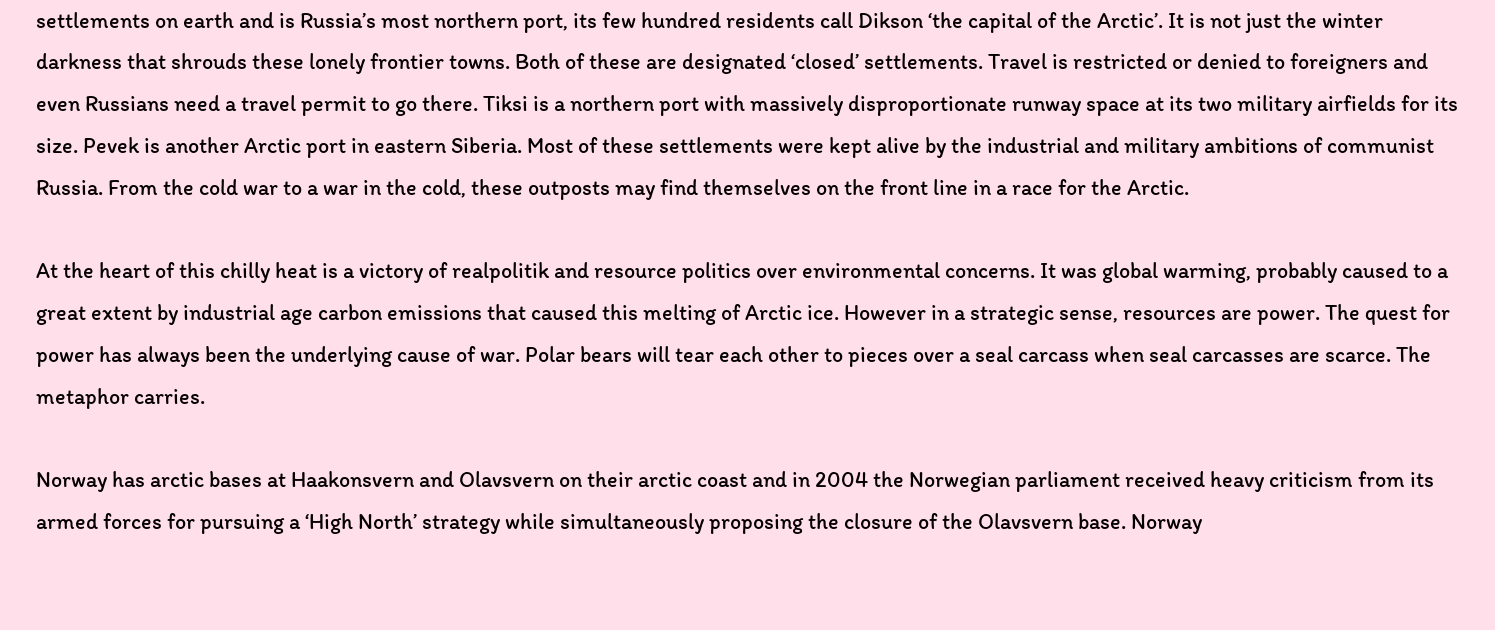settlements on earth and is Russia’s most northern port, its few hundred residents call Dikson ‘the capital of the Arctic’. It is not just the winter darkness that shrouds these lonely frontier towns. Both of these are designated ‘closed’ settlements. Travel is restricted or denied to foreigners and even Russians need a travel permit to go there. Tiksi is a northern port with massively disproportionate runway space at its two military airfields for its size. Pevek is another Arctic port in eastern Siberia. Most of these settlements were kept alive by the industrial and military ambitions of communist Russia. From the cold war to a war in the cold, these outposts may find themselves on the front line in a race for the Arctic.

At the heart of this chilly heat is a victory of realpolitik and resource politics over environmental concerns. It was global warming, probably caused to a great extent by industrial age carbon emissions that caused this melting of Arctic ice. However in a strategic sense, resources are power. The quest for power has always been the underlying cause of war. Polar bears will tear each other to pieces over a seal carcass when seal carcasses are scarce. The metaphor carries.

Norway has arctic bases at Haakonsvern and Olavsvern on their arctic coast and in 2004 the Norwegian parliament received heavy criticism from its armed forces for pursuing a ‘High North’ strategy while simultaneously proposing the closure of the Olavsvern base. Norway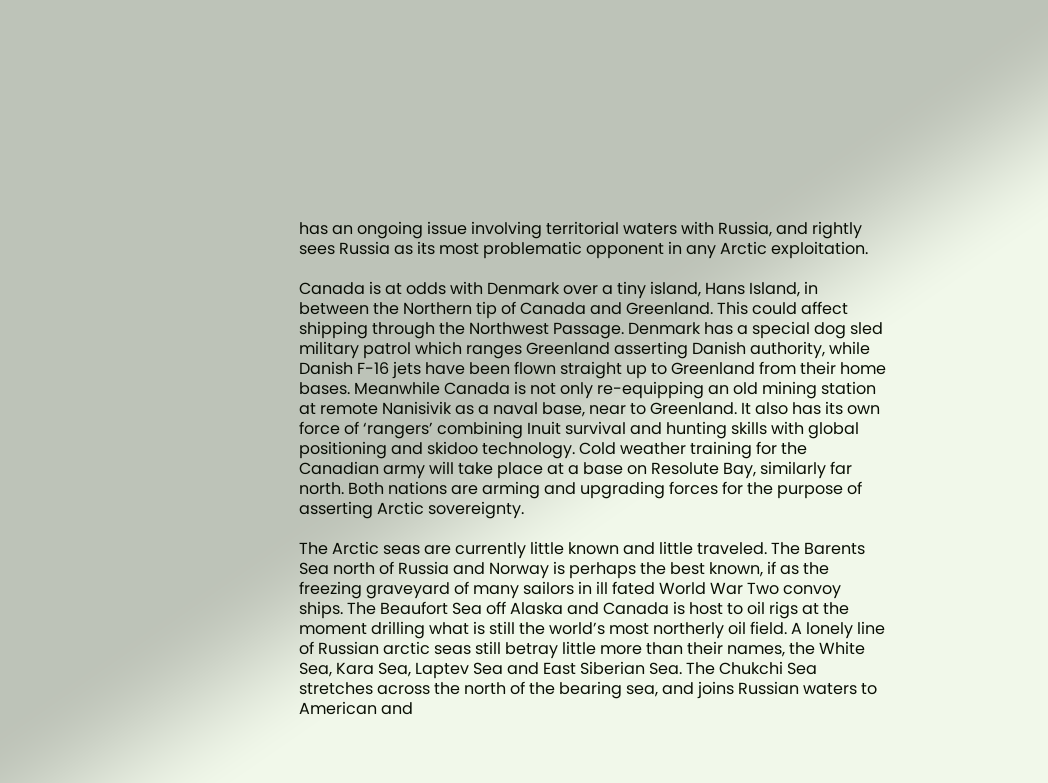has an ongoing issue involving territorial waters with Russia, and rightly sees Russia as its most problematic opponent in any Arctic exploitation.

Canada is at odds with Denmark over a tiny island, Hans Island, in between the Northern tip of Canada and Greenland. This could affect shipping through the Northwest Passage. Denmark has a special dog sled military patrol which ranges Greenland asserting Danish authority, while Danish F-16 jets have been flown straight up to Greenland from their home bases. Meanwhile Canada is not only re-equipping an old mining station at remote Nanisivik as a naval base, near to Greenland. It also has its own force of ‘rangers’ combining Inuit survival and hunting skills with global positioning and skidoo technology. Cold weather training for the Canadian army will take place at a base on Resolute Bay, similarly far north. Both nations are arming and upgrading forces for the purpose of asserting Arctic sovereignty.

The Arctic seas are currently little known and little traveled. The Barents Sea north of Russia and Norway is perhaps the best known, if as the freezing graveyard of many sailors in ill fated World War Two convoy ships. The Beaufort Sea off Alaska and Canada is host to oil rigs at the moment drilling what is still the world’s most northerly oil field. A lonely line of Russian arctic seas still betray little more than their names, the White Sea, Kara Sea, Laptev Sea and East Siberian Sea. The Chukchi Sea stretches across the north of the bearing sea, and joins Russian waters to American and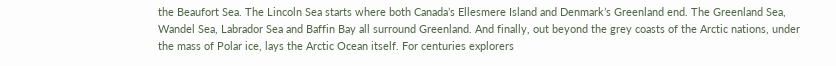the Beaufort Sea. The Lincoln Sea starts where both Canada’s Ellesmere Island and Denmark’s Greenland end. The Greenland Sea, Wandel Sea, Labrador Sea and Baffin Bay all surround Greenland. And finally, out beyond the grey coasts of the Arctic nations, under the mass of Polar ice, lays the Arctic Ocean itself. For centuries explorers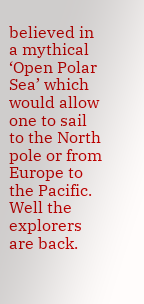believed in a mythical ‘Open Polar Sea’ which would allow one to sail to the North pole or from Europe to the Pacific. Well the explorers are back.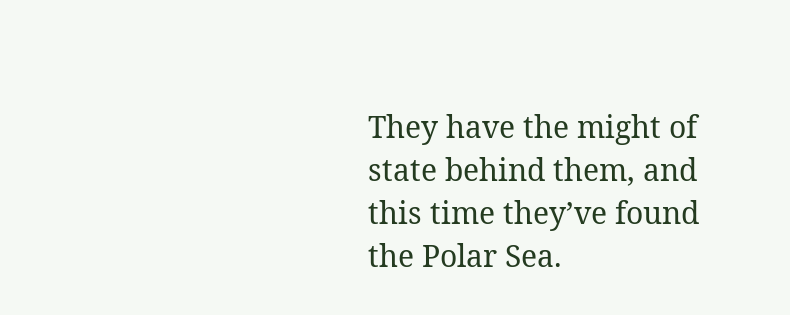They have the might of state behind them, and this time they’ve found the Polar Sea.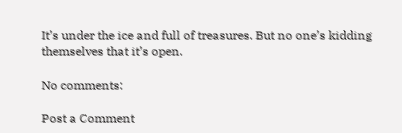It’s under the ice and full of treasures. But no one’s kidding themselves that it’s open.

No comments:

Post a Comment